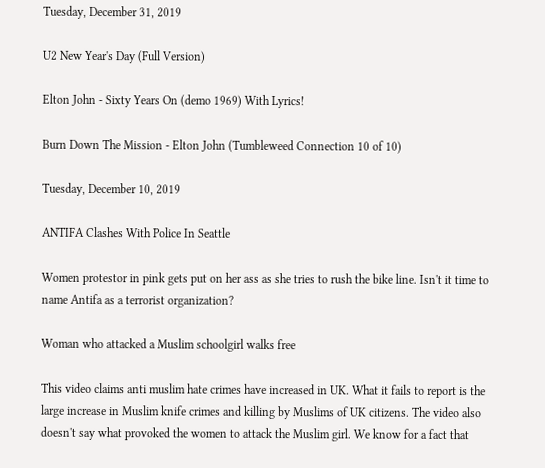Tuesday, December 31, 2019

U2 New Year's Day (Full Version)

Elton John - Sixty Years On (demo 1969) With Lyrics!

Burn Down The Mission - Elton John (Tumbleweed Connection 10 of 10)

Tuesday, December 10, 2019

ANTIFA Clashes With Police In Seattle

Women protestor in pink gets put on her ass as she tries to rush the bike line. Isn't it time to name Antifa as a terrorist organization?

Woman who attacked a Muslim schoolgirl walks free

This video claims anti muslim hate crimes have increased in UK. What it fails to report is the large increase in Muslim knife crimes and killing by Muslims of UK citizens. The video also doesn't say what provoked the women to attack the Muslim girl. We know for a fact that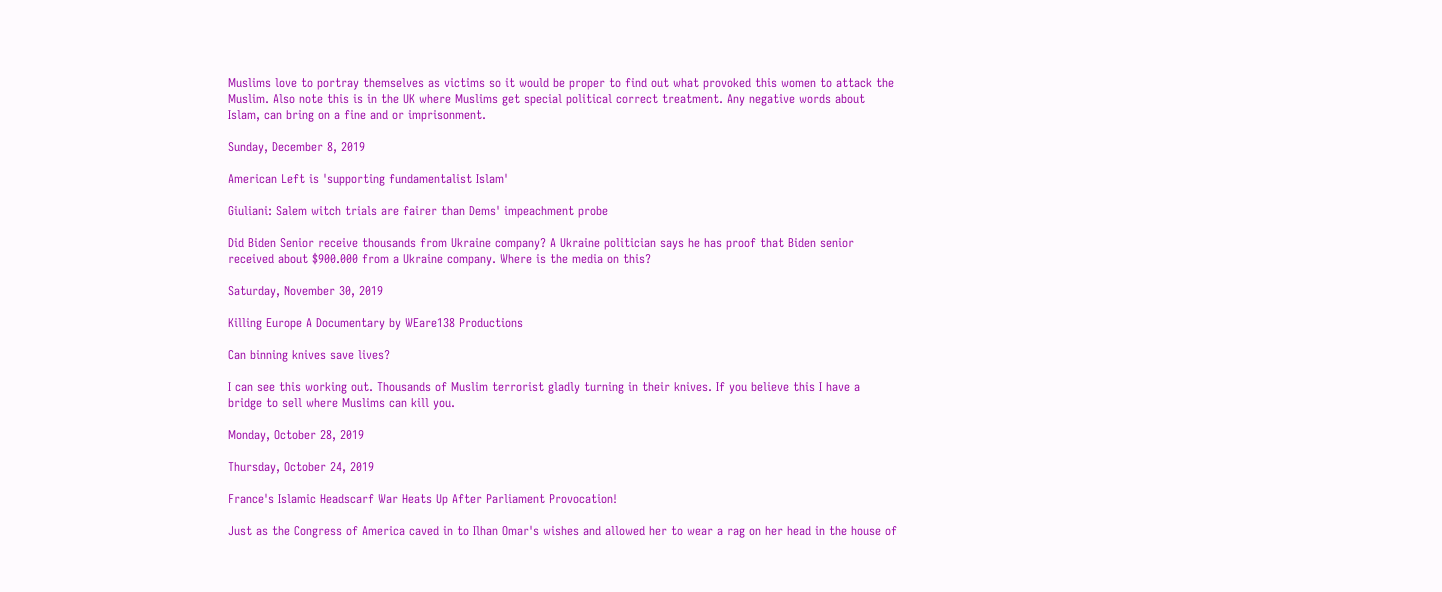Muslims love to portray themselves as victims so it would be proper to find out what provoked this women to attack the Muslim. Also note this is in the UK where Muslims get special political correct treatment. Any negative words about Islam, can bring on a fine and or imprisonment.

Sunday, December 8, 2019

American Left is 'supporting fundamentalist Islam'

Giuliani: Salem witch trials are fairer than Dems' impeachment probe

Did Biden Senior receive thousands from Ukraine company? A Ukraine politician says he has proof that Biden senior received about $900.000 from a Ukraine company. Where is the media on this?

Saturday, November 30, 2019

Killing Europe A Documentary by WEare138 Productions

Can binning knives save lives?

I can see this working out. Thousands of Muslim terrorist gladly turning in their knives. If you believe this I have a bridge to sell where Muslims can kill you.

Monday, October 28, 2019

Thursday, October 24, 2019

France's Islamic Headscarf War Heats Up After Parliament Provocation!

Just as the Congress of America caved in to Ilhan Omar's wishes and allowed her to wear a rag on her head in the house of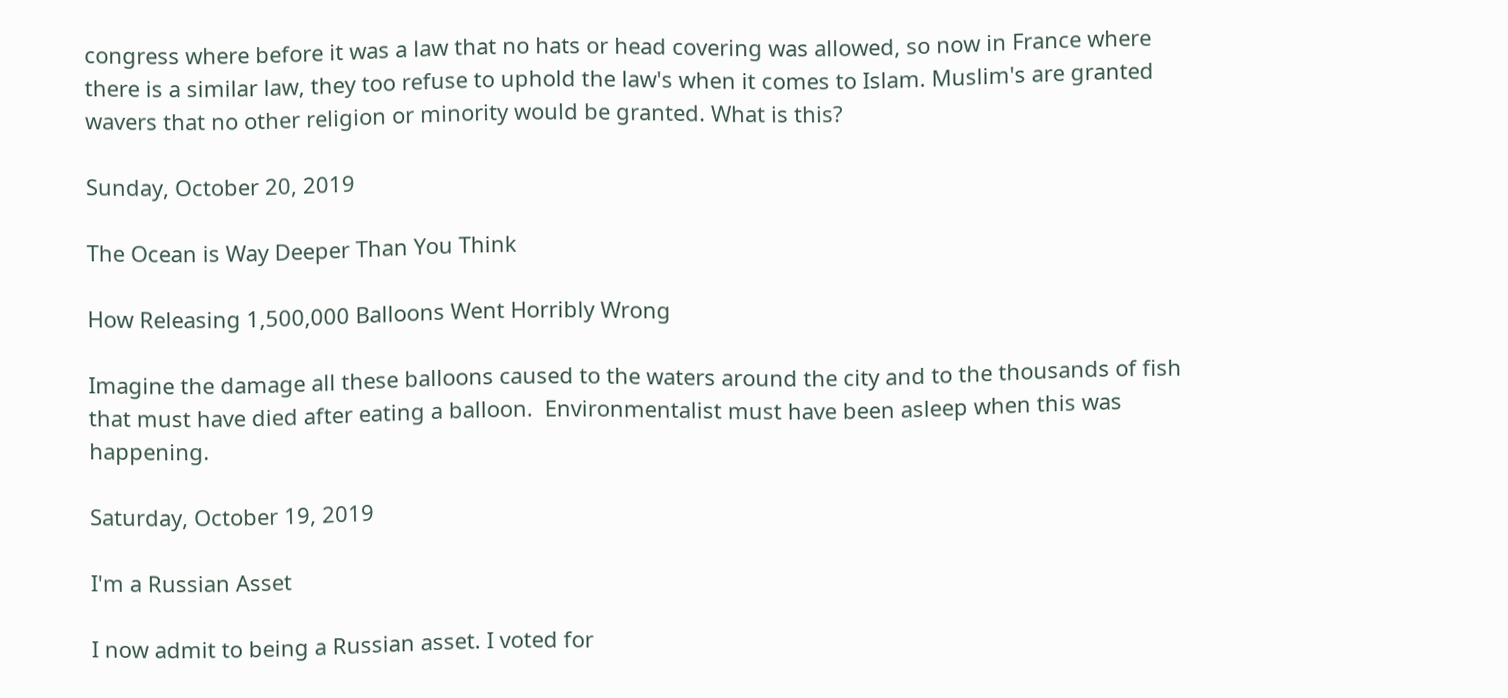congress where before it was a law that no hats or head covering was allowed, so now in France where there is a similar law, they too refuse to uphold the law's when it comes to Islam. Muslim's are granted wavers that no other religion or minority would be granted. What is this?

Sunday, October 20, 2019

The Ocean is Way Deeper Than You Think

How Releasing 1,500,000 Balloons Went Horribly Wrong

Imagine the damage all these balloons caused to the waters around the city and to the thousands of fish that must have died after eating a balloon.  Environmentalist must have been asleep when this was happening.

Saturday, October 19, 2019

I'm a Russian Asset

I now admit to being a Russian asset. I voted for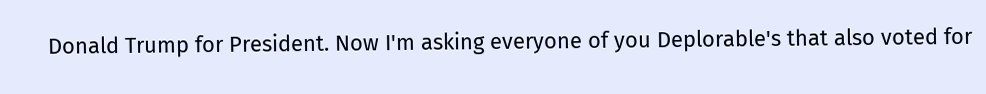Donald Trump for President. Now I'm asking everyone of you Deplorable's that also voted for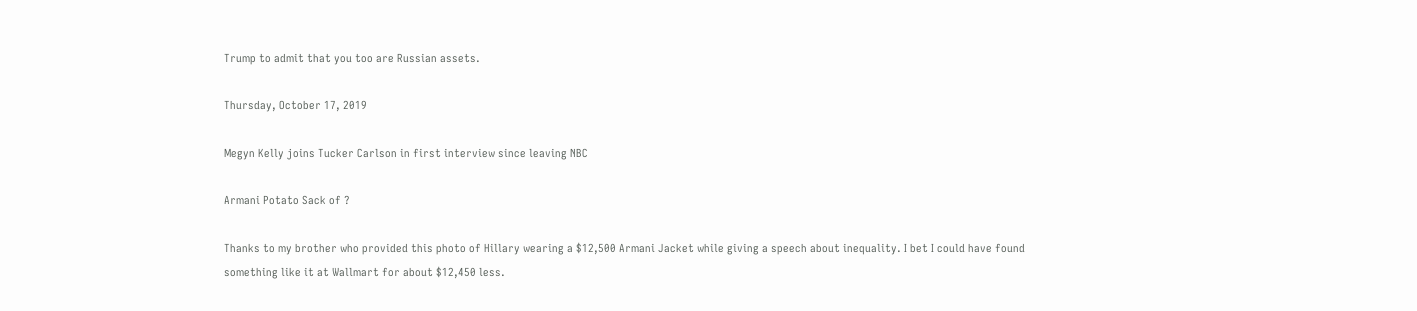Trump to admit that you too are Russian assets.

Thursday, October 17, 2019

Megyn Kelly joins Tucker Carlson in first interview since leaving NBC

Armani Potato Sack of ?

Thanks to my brother who provided this photo of Hillary wearing a $12,500 Armani Jacket while giving a speech about inequality. I bet I could have found something like it at Wallmart for about $12,450 less.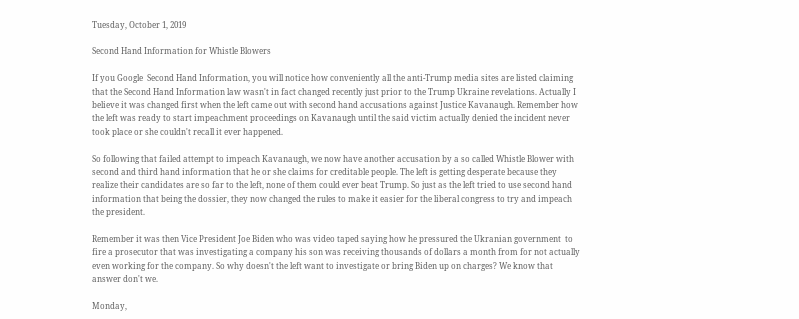Tuesday, October 1, 2019

Second Hand Information for Whistle Blowers

If you Google  Second Hand Information, you will notice how conveniently all the anti-Trump media sites are listed claiming that the Second Hand Information law wasn't in fact changed recently just prior to the Trump Ukraine revelations. Actually I believe it was changed first when the left came out with second hand accusations against Justice Kavanaugh. Remember how the left was ready to start impeachment proceedings on Kavanaugh until the said victim actually denied the incident never took place or she couldn't recall it ever happened.

So following that failed attempt to impeach Kavanaugh, we now have another accusation by a so called Whistle Blower with second and third hand information that he or she claims for creditable people. The left is getting desperate because they realize their candidates are so far to the left, none of them could ever beat Trump. So just as the left tried to use second hand information that being the dossier, they now changed the rules to make it easier for the liberal congress to try and impeach the president.

Remember it was then Vice President Joe Biden who was video taped saying how he pressured the Ukranian government  to fire a prosecutor that was investigating a company his son was receiving thousands of dollars a month from for not actually even working for the company. So why doesn't the left want to investigate or bring Biden up on charges? We know that answer don't we.

Monday,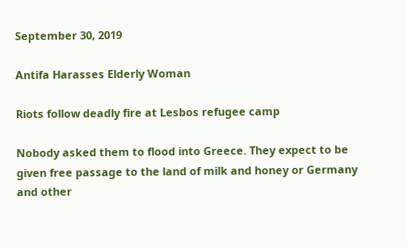September 30, 2019

Antifa Harasses Elderly Woman

Riots follow deadly fire at Lesbos refugee camp

Nobody asked them to flood into Greece. They expect to be given free passage to the land of milk and honey or Germany and other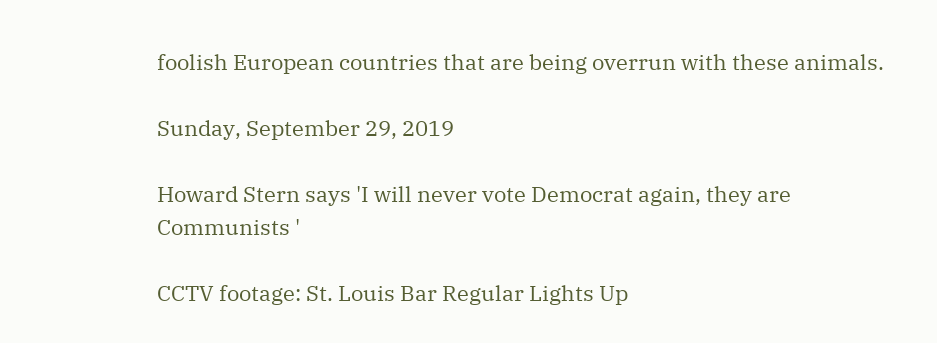foolish European countries that are being overrun with these animals.

Sunday, September 29, 2019

Howard Stern says 'I will never vote Democrat again, they are Communists '

CCTV footage: St. Louis Bar Regular Lights Up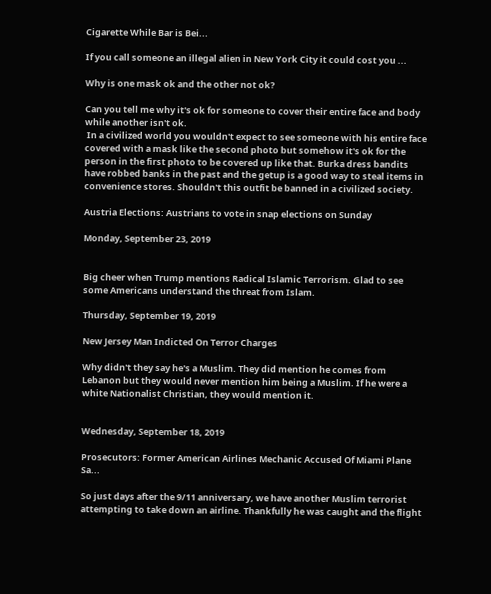Cigarette While Bar is Bei...

If you call someone an illegal alien in New York City it could cost you ...

Why is one mask ok and the other not ok?

Can you tell me why it's ok for someone to cover their entire face and body while another isn't ok.
 In a civilized world you wouldn't expect to see someone with his entire face covered with a mask like the second photo but somehow it's ok for the person in the first photo to be covered up like that. Burka dress bandits have robbed banks in the past and the getup is a good way to steal items in convenience stores. Shouldn't this outfit be banned in a civilized society.

Austria Elections: Austrians to vote in snap elections on Sunday

Monday, September 23, 2019


Big cheer when Trump mentions Radical Islamic Terrorism. Glad to see some Americans understand the threat from Islam.

Thursday, September 19, 2019

New Jersey Man Indicted On Terror Charges

Why didn't they say he's a Muslim. They did mention he comes from Lebanon but they would never mention him being a Muslim. If he were a white Nationalist Christian, they would mention it.


Wednesday, September 18, 2019

Prosecutors: Former American Airlines Mechanic Accused Of Miami Plane Sa...

So just days after the 9/11 anniversary, we have another Muslim terrorist attempting to take down an airline. Thankfully he was caught and the flight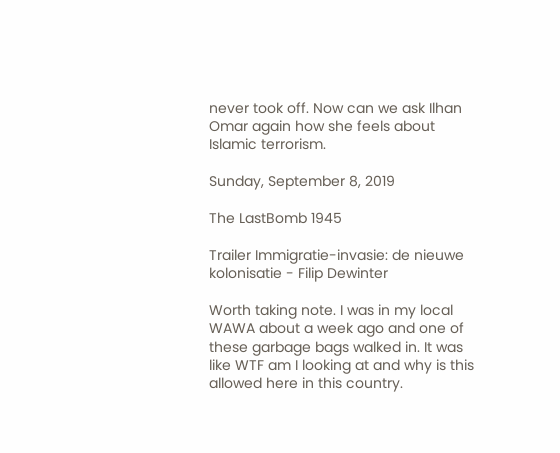never took off. Now can we ask Ilhan Omar again how she feels about Islamic terrorism.

Sunday, September 8, 2019

The LastBomb 1945

Trailer Immigratie-invasie: de nieuwe kolonisatie - Filip Dewinter

Worth taking note. I was in my local WAWA about a week ago and one of these garbage bags walked in. It was like WTF am I looking at and why is this allowed here in this country.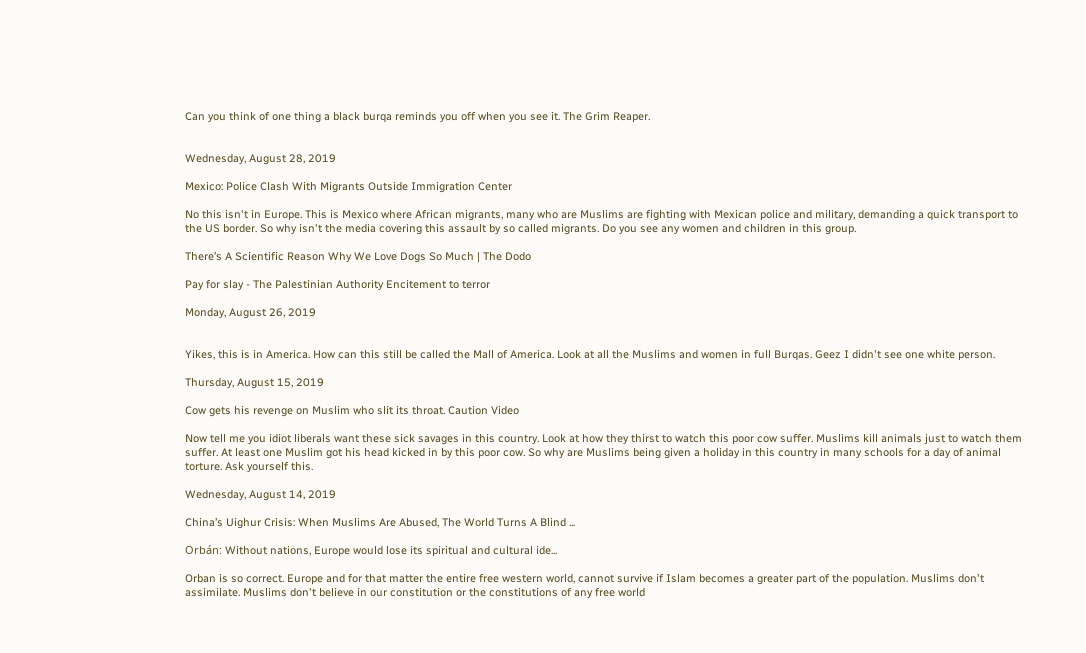Can you think of one thing a black burqa reminds you off when you see it. The Grim Reaper.


Wednesday, August 28, 2019

Mexico: Police Clash With Migrants Outside Immigration Center

No this isn't in Europe. This is Mexico where African migrants, many who are Muslims are fighting with Mexican police and military, demanding a quick transport to the US border. So why isn't the media covering this assault by so called migrants. Do you see any women and children in this group.

There’s A Scientific Reason Why We Love Dogs So Much | The Dodo

Pay for slay - The Palestinian Authority Encitement to terror

Monday, August 26, 2019


Yikes, this is in America. How can this still be called the Mall of America. Look at all the Muslims and women in full Burqas. Geez I didn't see one white person.

Thursday, August 15, 2019

Cow gets his revenge on Muslim who slit its throat. Caution Video

Now tell me you idiot liberals want these sick savages in this country. Look at how they thirst to watch this poor cow suffer. Muslims kill animals just to watch them suffer. At least one Muslim got his head kicked in by this poor cow. So why are Muslims being given a holiday in this country in many schools for a day of animal torture. Ask yourself this.

Wednesday, August 14, 2019

China’s Uighur Crisis: When Muslims Are Abused, The World Turns A Blind ...

Orbán: Without nations, Europe would lose its spiritual and cultural ide...

Orban is so correct. Europe and for that matter the entire free western world, cannot survive if Islam becomes a greater part of the population. Muslims don't assimilate. Muslims don't believe in our constitution or the constitutions of any free world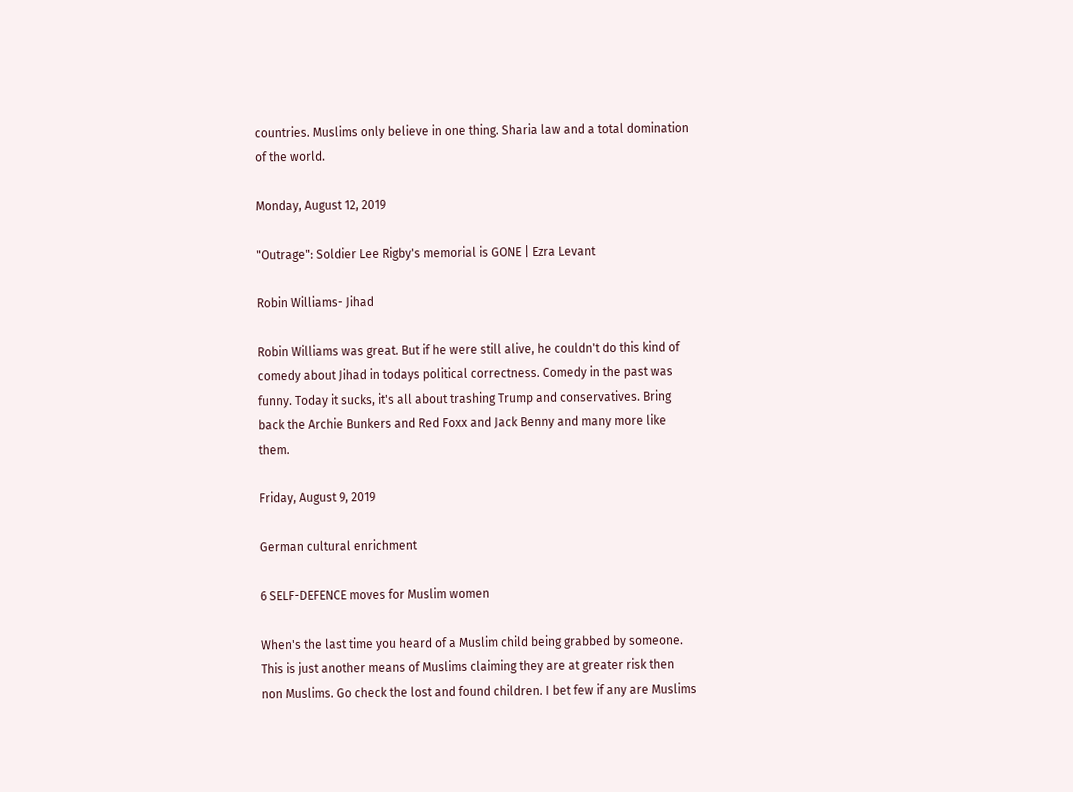countries. Muslims only believe in one thing. Sharia law and a total domination of the world.

Monday, August 12, 2019

"Outrage": Soldier Lee Rigby's memorial is GONE | Ezra Levant

Robin Williams- Jihad

Robin Williams was great. But if he were still alive, he couldn't do this kind of comedy about Jihad in todays political correctness. Comedy in the past was funny. Today it sucks, it's all about trashing Trump and conservatives. Bring back the Archie Bunkers and Red Foxx and Jack Benny and many more like them.

Friday, August 9, 2019

German cultural enrichment

6 SELF-DEFENCE moves for Muslim women

When's the last time you heard of a Muslim child being grabbed by someone. This is just another means of Muslims claiming they are at greater risk then non Muslims. Go check the lost and found children. I bet few if any are Muslims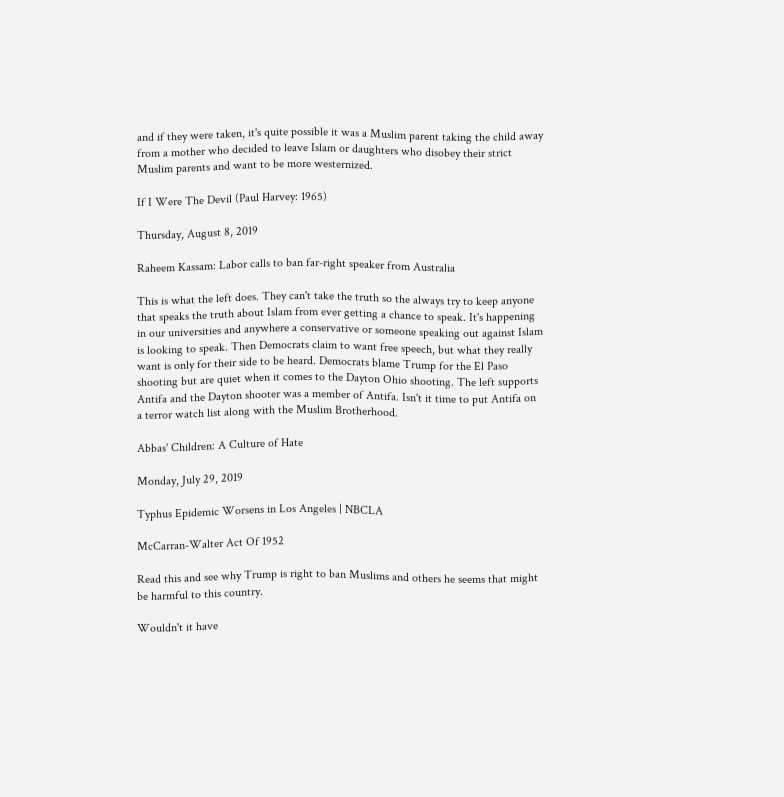and if they were taken, it's quite possible it was a Muslim parent taking the child away from a mother who decided to leave Islam or daughters who disobey their strict Muslim parents and want to be more westernized.

If I Were The Devil (Paul Harvey: 1965)

Thursday, August 8, 2019

Raheem Kassam: Labor calls to ban far-right speaker from Australia

This is what the left does. They can't take the truth so the always try to keep anyone that speaks the truth about Islam from ever getting a chance to speak. It's happening in our universities and anywhere a conservative or someone speaking out against Islam is looking to speak. Then Democrats claim to want free speech, but what they really want is only for their side to be heard. Democrats blame Trump for the El Paso shooting but are quiet when it comes to the Dayton Ohio shooting. The left supports Antifa and the Dayton shooter was a member of Antifa. Isn't it time to put Antifa on a terror watch list along with the Muslim Brotherhood.

Abbas' Children: A Culture of Hate

Monday, July 29, 2019

Typhus Epidemic Worsens in Los Angeles | NBCLA

McCarran-Walter Act Of 1952

Read this and see why Trump is right to ban Muslims and others he seems that might be harmful to this country.

Wouldn't it have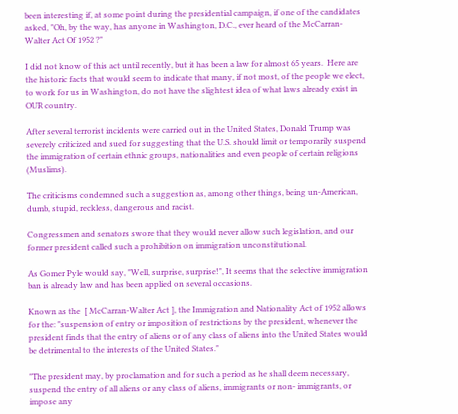been interesting if, at some point during the presidential campaign, if one of the candidates asked, "Oh, by the way, has anyone in Washington, D.C., ever heard of the McCarran-Walter Act Of 1952 ?"

I did not know of this act until recently, but it has been a law for almost 65 years.  Here are the historic facts that would seem to indicate that many, if not most, of the people we elect, to work for us in Washington, do not have the slightest idea of what laws already exist in OUR country.

After several terrorist incidents were carried out in the United States, Donald Trump was severely criticized and sued for suggesting that the U.S. should limit or temporarily suspend the immigration of certain ethnic groups, nationalities and even people of certain religions (Muslims).

The criticisms condemned such a suggestion as, among other things, being un-American, dumb, stupid, reckless, dangerous and racist.

Congressmen and senators swore that they would never allow such legislation, and our former president called such a prohibition on immigration unconstitutional.

As Gomer Pyle would say, "Well, surprise, surprise!", It seems that the selective immigration ban is already law and has been applied on several occasions.

Known as the  [ McCarran-Walter Act ], the Immigration and Nationality Act of 1952 allows for the: "suspension of entry or imposition of restrictions by the president, whenever the president finds that the entry of aliens or of any class of aliens into the United States would be detrimental to the interests of the United States."

"The president may, by proclamation and for such a period as he shall deem necessary, suspend the entry of all aliens or any class of aliens, immigrants or non- immigrants, or impose any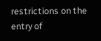restrictions on the entry of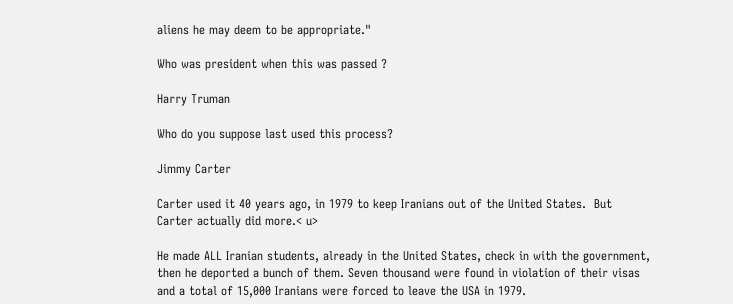aliens he may deem to be appropriate."

Who was president when this was passed ?

Harry Truman

Who do you suppose last used this process?

Jimmy Carter

Carter used it 40 years ago, in 1979 to keep Iranians out of the United States.  But Carter actually did more.< u>

He made ALL Iranian students, already in the United States, check in with the government, then he deported a bunch of them. Seven thousand were found in violation of their visas and a total of 15,000 Iranians were forced to leave the USA in 1979.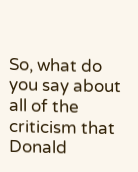So, what do you say about all of the criticism that Donald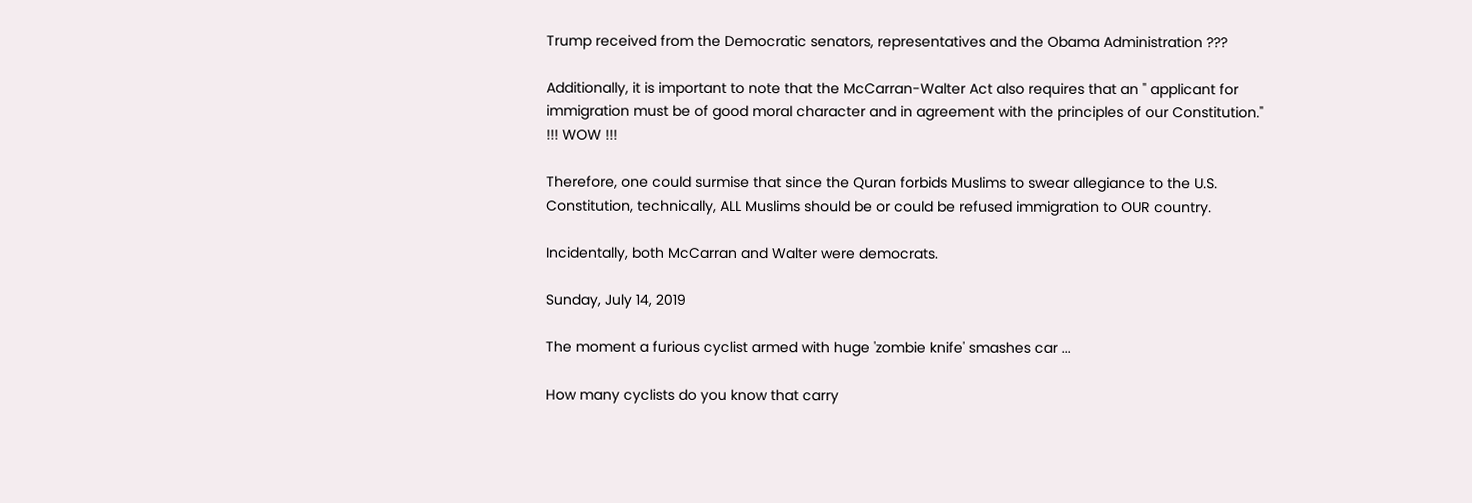Trump received from the Democratic senators, representatives and the Obama Administration ???

Additionally, it is important to note that the McCarran-Walter Act also requires that an " applicant for immigration must be of good moral character and in agreement with the principles of our Constitution."  !!! WOW !!!

Therefore, one could surmise that since the Quran forbids Muslims to swear allegiance to the U.S. Constitution, technically, ALL Muslims should be or could be refused immigration to OUR country.

Incidentally, both McCarran and Walter were democrats.

Sunday, July 14, 2019

The moment a furious cyclist armed with huge 'zombie knife' smashes car ...

How many cyclists do you know that carry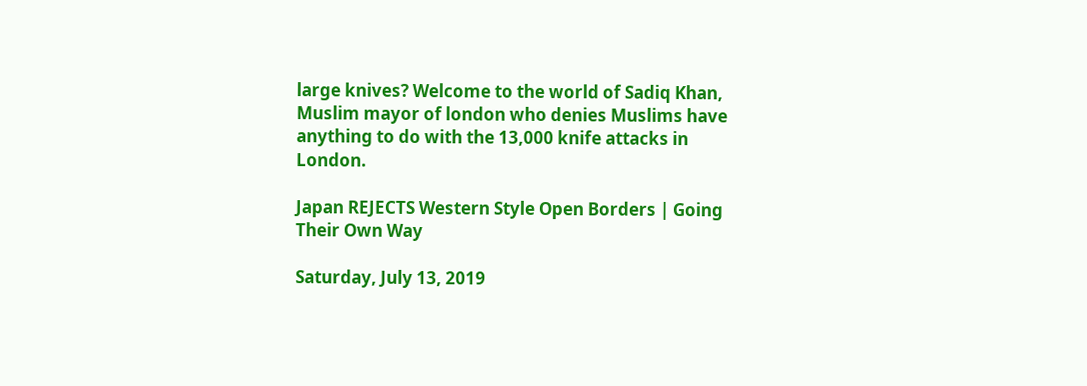large knives? Welcome to the world of Sadiq Khan, Muslim mayor of london who denies Muslims have anything to do with the 13,000 knife attacks in London.

Japan REJECTS Western Style Open Borders | Going Their Own Way

Saturday, July 13, 2019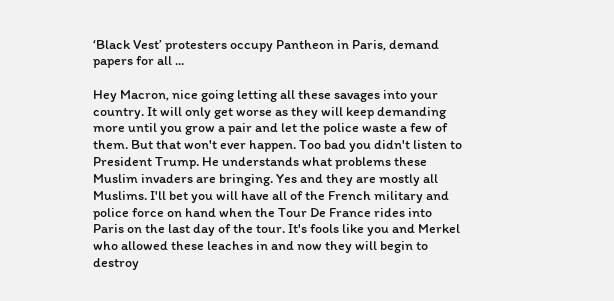‘Black Vest’ protesters occupy Pantheon in Paris, demand papers for all ...

Hey Macron, nice going letting all these savages into your country. It will only get worse as they will keep demanding more until you grow a pair and let the police waste a few of them. But that won't ever happen. Too bad you didn't listen to President Trump. He understands what problems these Muslim invaders are bringing. Yes and they are mostly all Muslims. I'll bet you will have all of the French military and police force on hand when the Tour De France rides into Paris on the last day of the tour. It's fools like you and Merkel who allowed these leaches in and now they will begin to destroy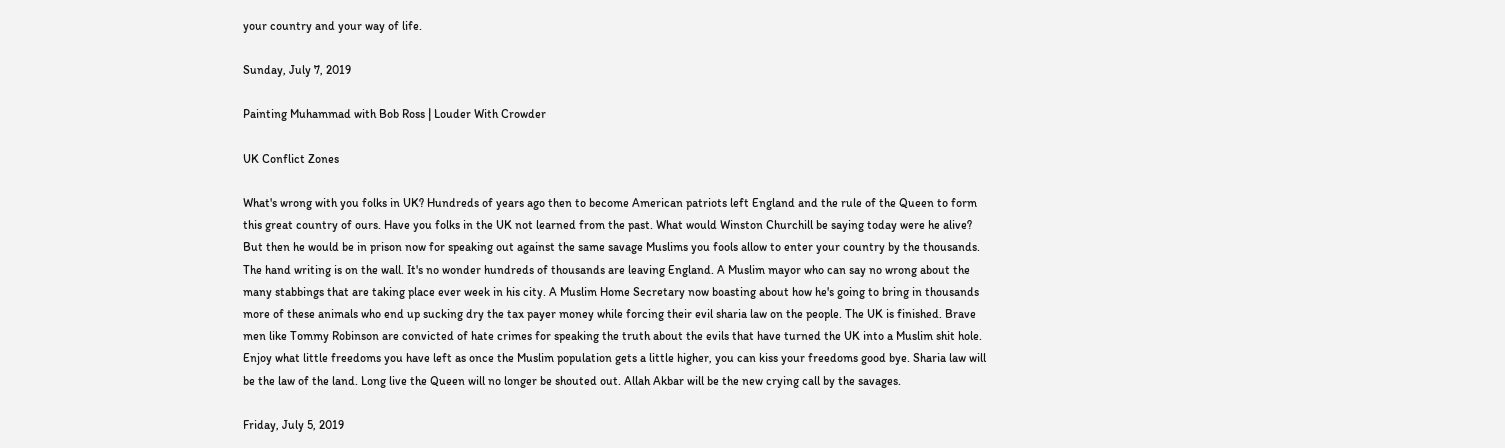your country and your way of life.

Sunday, July 7, 2019

Painting Muhammad with Bob Ross | Louder With Crowder

UK Conflict Zones

What's wrong with you folks in UK? Hundreds of years ago then to become American patriots left England and the rule of the Queen to form this great country of ours. Have you folks in the UK not learned from the past. What would Winston Churchill be saying today were he alive? But then he would be in prison now for speaking out against the same savage Muslims you fools allow to enter your country by the thousands. The hand writing is on the wall. It's no wonder hundreds of thousands are leaving England. A Muslim mayor who can say no wrong about the many stabbings that are taking place ever week in his city. A Muslim Home Secretary now boasting about how he's going to bring in thousands more of these animals who end up sucking dry the tax payer money while forcing their evil sharia law on the people. The UK is finished. Brave men like Tommy Robinson are convicted of hate crimes for speaking the truth about the evils that have turned the UK into a Muslim shit hole. Enjoy what little freedoms you have left as once the Muslim population gets a little higher, you can kiss your freedoms good bye. Sharia law will be the law of the land. Long live the Queen will no longer be shouted out. Allah Akbar will be the new crying call by the savages.

Friday, July 5, 2019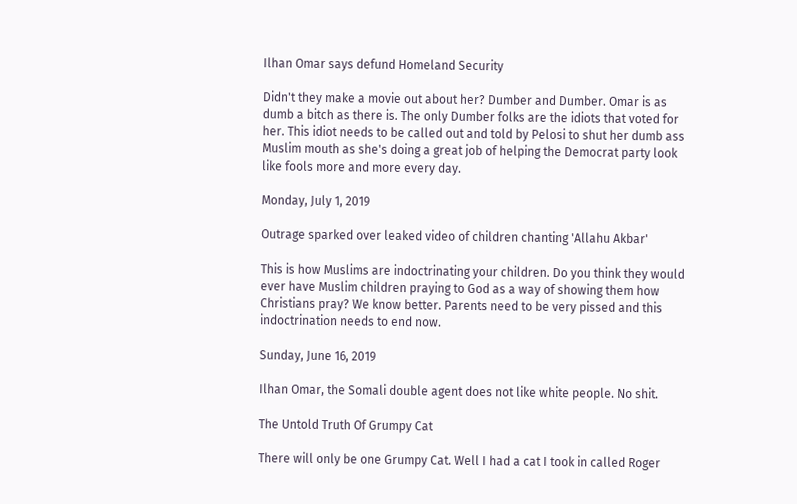Ilhan Omar says defund Homeland Security

Didn't they make a movie out about her? Dumber and Dumber. Omar is as dumb a bitch as there is. The only Dumber folks are the idiots that voted for her. This idiot needs to be called out and told by Pelosi to shut her dumb ass Muslim mouth as she's doing a great job of helping the Democrat party look like fools more and more every day.

Monday, July 1, 2019

Outrage sparked over leaked video of children chanting 'Allahu Akbar'

This is how Muslims are indoctrinating your children. Do you think they would ever have Muslim children praying to God as a way of showing them how Christians pray? We know better. Parents need to be very pissed and this indoctrination needs to end now.

Sunday, June 16, 2019

Ilhan Omar, the Somali double agent does not like white people. No shit.

The Untold Truth Of Grumpy Cat

There will only be one Grumpy Cat. Well I had a cat I took in called Roger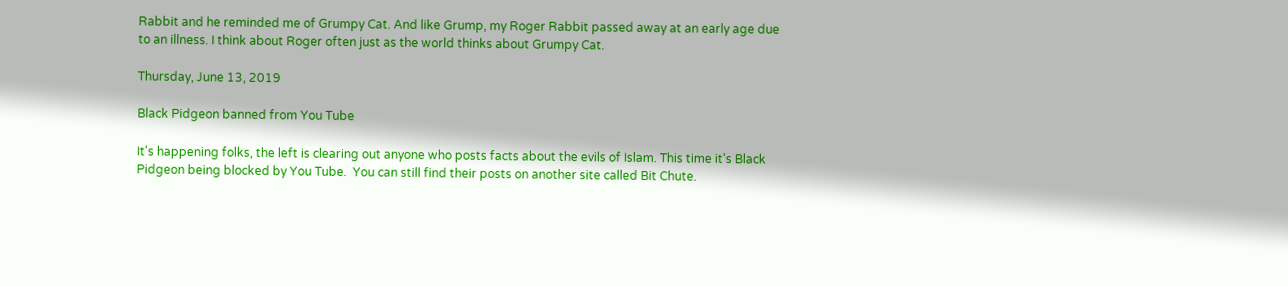Rabbit and he reminded me of Grumpy Cat. And like Grump, my Roger Rabbit passed away at an early age due to an illness. I think about Roger often just as the world thinks about Grumpy Cat.

Thursday, June 13, 2019

Black Pidgeon banned from You Tube

It's happening folks, the left is clearing out anyone who posts facts about the evils of Islam. This time it's Black Pidgeon being blocked by You Tube.  You can still find their posts on another site called Bit Chute.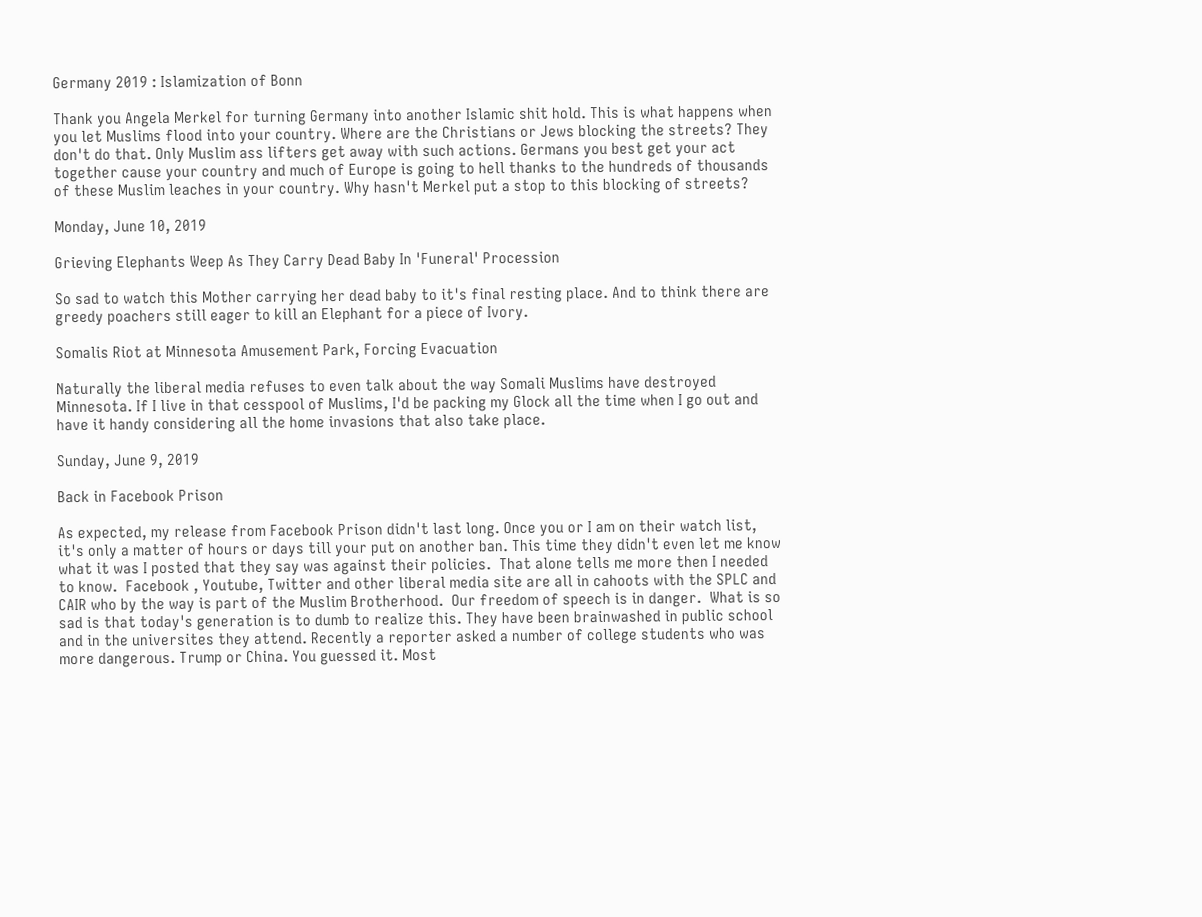Germany 2019 : Islamization of Bonn

Thank you Angela Merkel for turning Germany into another Islamic shit hold. This is what happens when you let Muslims flood into your country. Where are the Christians or Jews blocking the streets? They don't do that. Only Muslim ass lifters get away with such actions. Germans you best get your act together cause your country and much of Europe is going to hell thanks to the hundreds of thousands of these Muslim leaches in your country. Why hasn't Merkel put a stop to this blocking of streets?

Monday, June 10, 2019

Grieving Elephants Weep As They Carry Dead Baby In 'Funeral' Procession

So sad to watch this Mother carrying her dead baby to it's final resting place. And to think there are greedy poachers still eager to kill an Elephant for a piece of Ivory.

Somalis Riot at Minnesota Amusement Park, Forcing Evacuation

Naturally the liberal media refuses to even talk about the way Somali Muslims have destroyed Minnesota. If I live in that cesspool of Muslims, I'd be packing my Glock all the time when I go out and have it handy considering all the home invasions that also take place.

Sunday, June 9, 2019

Back in Facebook Prison

As expected, my release from Facebook Prison didn't last long. Once you or I am on their watch list, it's only a matter of hours or days till your put on another ban. This time they didn't even let me know what it was I posted that they say was against their policies.  That alone tells me more then I needed to know.  Facebook , Youtube, Twitter and other liberal media site are all in cahoots with the SPLC and CAIR who by the way is part of the Muslim Brotherhood.  Our freedom of speech is in danger.  What is so sad is that today's generation is to dumb to realize this. They have been brainwashed in public school and in the universites they attend. Recently a reporter asked a number of college students who was more dangerous. Trump or China. You guessed it. Most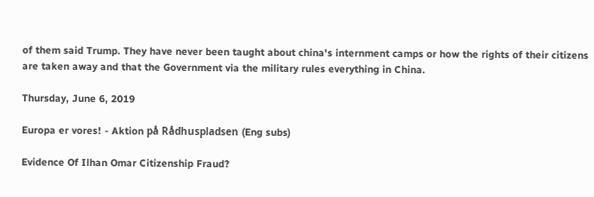of them said Trump. They have never been taught about china's internment camps or how the rights of their citizens are taken away and that the Government via the military rules everything in China.

Thursday, June 6, 2019

Europa er vores! - Aktion på Rådhuspladsen (Eng subs)

Evidence Of Ilhan Omar Citizenship Fraud?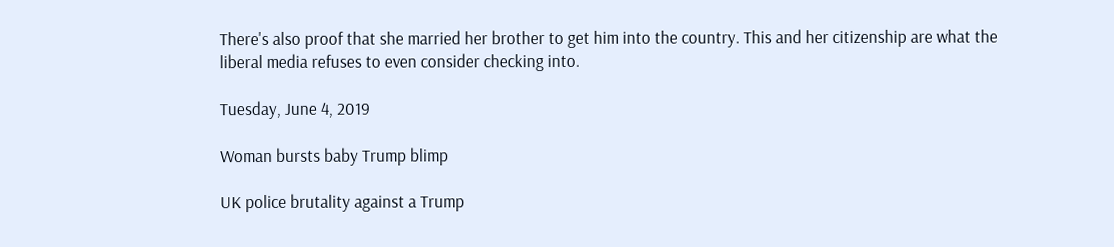There's also proof that she married her brother to get him into the country. This and her citizenship are what the liberal media refuses to even consider checking into.

Tuesday, June 4, 2019

Woman bursts baby Trump blimp

UK police brutality against a Trump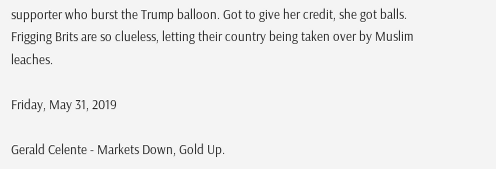supporter who burst the Trump balloon. Got to give her credit, she got balls. Frigging Brits are so clueless, letting their country being taken over by Muslim leaches.

Friday, May 31, 2019

Gerald Celente - Markets Down, Gold Up.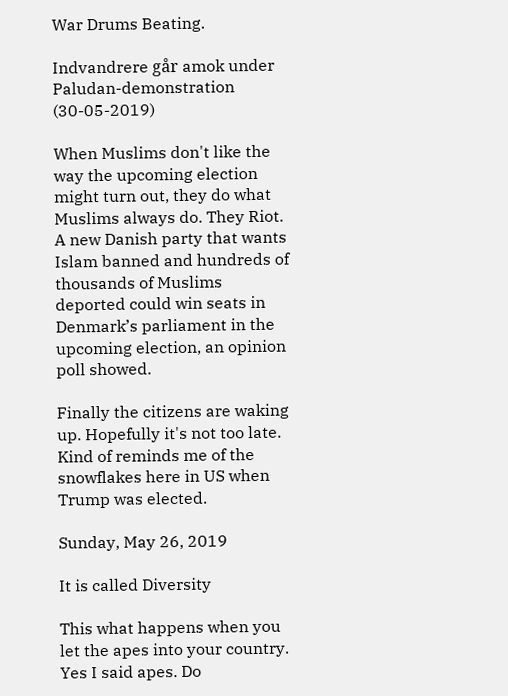War Drums Beating.

Indvandrere går amok under Paludan-demonstration (30-05-2019)

When Muslims don't like the way the upcoming election might turn out, they do what Muslims always do. They Riot.
A new Danish party that wants Islam banned and hundreds of thousands of Muslims deported could win seats in Denmark’s parliament in the upcoming election, an opinion poll showed.

Finally the citizens are waking up. Hopefully it's not too late. Kind of reminds me of the snowflakes here in US when Trump was elected.

Sunday, May 26, 2019

It is called Diversity

This what happens when you let the apes into your country. Yes I said apes. Do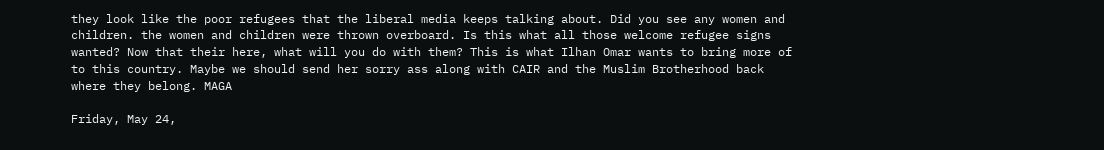they look like the poor refugees that the liberal media keeps talking about. Did you see any women and children. the women and children were thrown overboard. Is this what all those welcome refugee signs wanted? Now that their here, what will you do with them? This is what Ilhan Omar wants to bring more of to this country. Maybe we should send her sorry ass along with CAIR and the Muslim Brotherhood back where they belong. MAGA

Friday, May 24,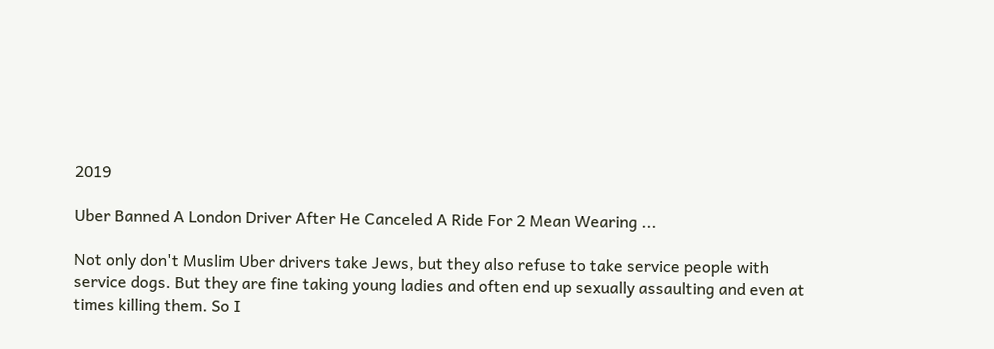2019

Uber Banned A London Driver After He Canceled A Ride For 2 Mean Wearing ...

Not only don't Muslim Uber drivers take Jews, but they also refuse to take service people with service dogs. But they are fine taking young ladies and often end up sexually assaulting and even at times killing them. So I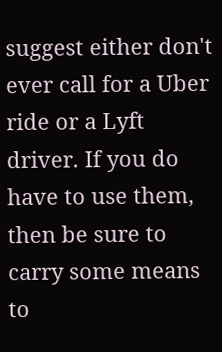suggest either don't ever call for a Uber ride or a Lyft driver. If you do have to use them, then be sure to carry some means to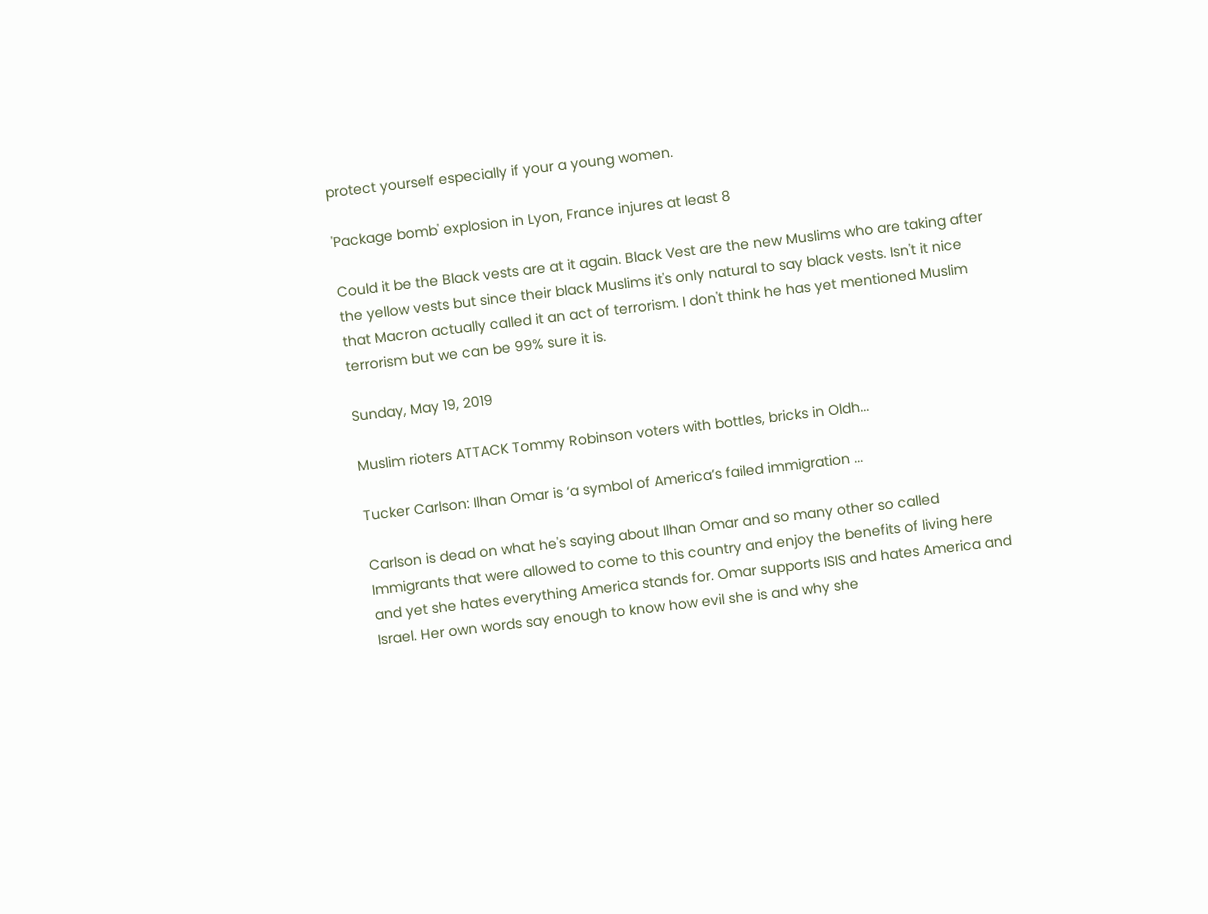protect yourself especially if your a young women.

'Package bomb' explosion in Lyon, France injures at least 8

Could it be the Black vests are at it again. Black Vest are the new Muslims who are taking after the yellow vests but since their black Muslims it's only natural to say black vests. Isn't it nice that Macron actually called it an act of terrorism. I don't think he has yet mentioned Muslim terrorism but we can be 99% sure it is.

Sunday, May 19, 2019

Muslim rioters ATTACK Tommy Robinson voters with bottles, bricks in Oldh...

Tucker Carlson: Ilhan Omar is ‘a symbol of America’s failed immigration ...

Carlson is dead on what he's saying about Ilhan Omar and so many other so called Immigrants that were allowed to come to this country and enjoy the benefits of living here and yet she hates everything America stands for. Omar supports ISIS and hates America and Israel. Her own words say enough to know how evil she is and why she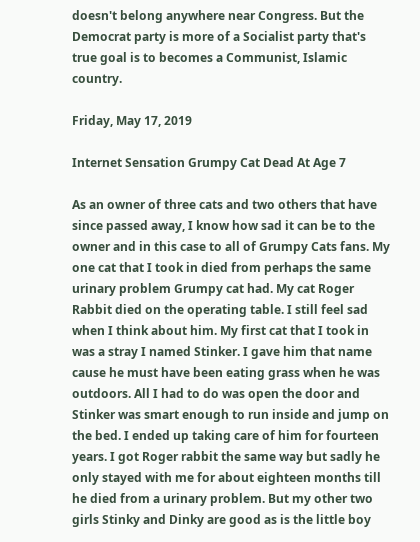doesn't belong anywhere near Congress. But the Democrat party is more of a Socialist party that's true goal is to becomes a Communist, Islamic country.

Friday, May 17, 2019

Internet Sensation Grumpy Cat Dead At Age 7

As an owner of three cats and two others that have since passed away, I know how sad it can be to the owner and in this case to all of Grumpy Cats fans. My one cat that I took in died from perhaps the same urinary problem Grumpy cat had. My cat Roger Rabbit died on the operating table. I still feel sad when I think about him. My first cat that I took in was a stray I named Stinker. I gave him that name cause he must have been eating grass when he was outdoors. All I had to do was open the door and Stinker was smart enough to run inside and jump on the bed. I ended up taking care of him for fourteen years. I got Roger rabbit the same way but sadly he only stayed with me for about eighteen months till he died from a urinary problem. But my other two girls Stinky and Dinky are good as is the little boy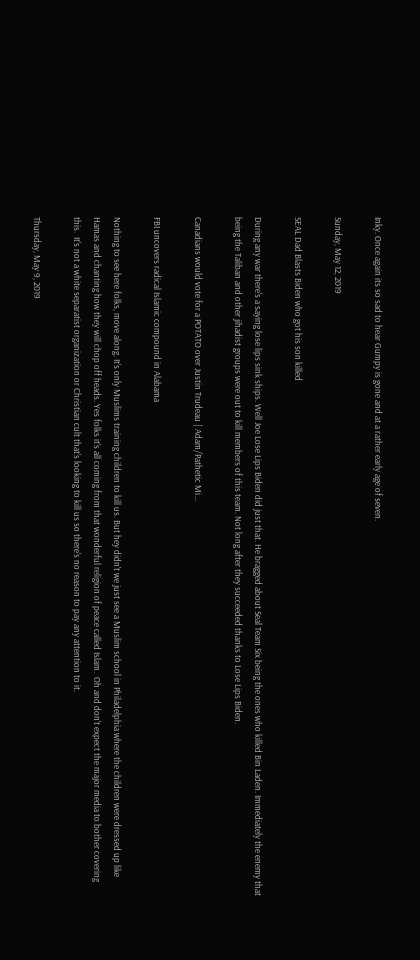Inky. Once again its so sad to hear Gumpy is gone and at a rather early age of seven.

Sunday, May 12, 2019

SEAL Dad Blasts Biden who got his son killed

During any war there's a saying lose lips sink ships. Well Joe Lose Lips Biden did just that. He bragged about Seal Team Six being the ones who killed Bin Laden. Immediately the enemy that being the Taliban and other jihadist groups were out to kill members of this team. Not long after they succeeded thanks to Lose Lips Biden.

Canadians would vote for a POTATO over Justin Trudeau | Adam/Pathetic Mi...

FBI uncovers radical Islamic compound in Alabama

Nothing to see here folks, move along. It's only Muslims training children to kill us. But hey didn't we just see a Muslim school in Philadelphia where the children were dressed up like Hamas and chanting how they will chop off heads. Yes folks it's all coming from that wonderful religion of peace called Islam.  Oh and don't expect the major media to bother covering this.  It's not a white separatist organization or Christian cult that's looking to kill us so there's no reason to pay any attention to it.

Thursday, May 9, 2019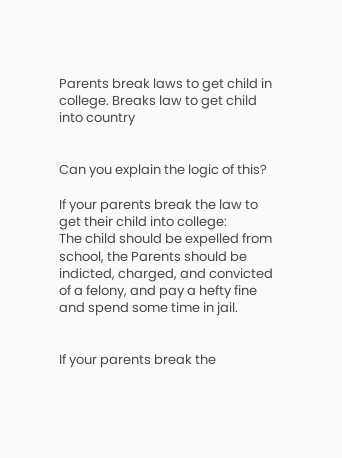Parents break laws to get child in college. Breaks law to get child into country


Can you explain the logic of this?

If your parents break the law to get their child into college:
The child should be expelled from school, the Parents should be indicted, charged, and convicted of a felony, and pay a hefty fine and spend some time in jail.


If your parents break the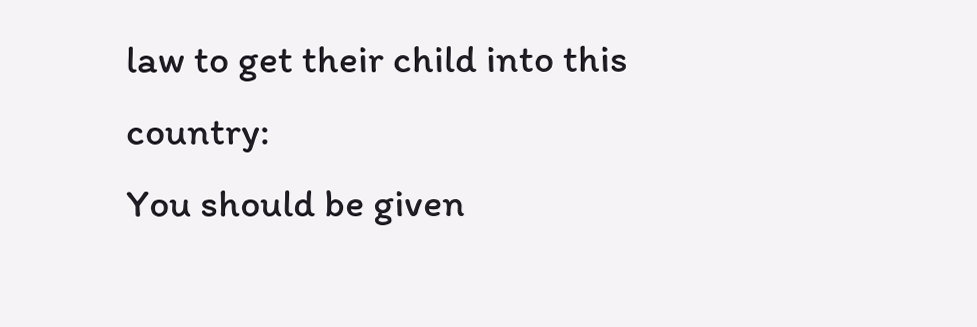law to get their child into this country:
You should be given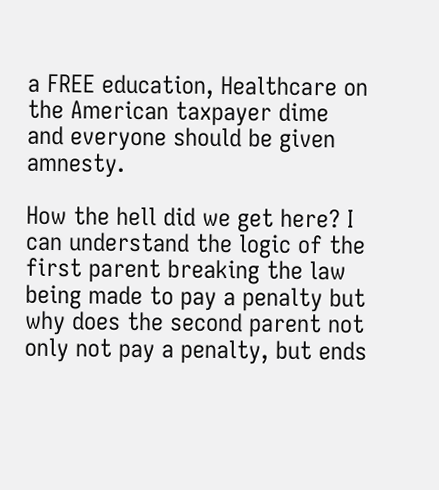a FREE education, Healthcare on the American taxpayer dime
and everyone should be given amnesty.

How the hell did we get here? I can understand the logic of the first parent breaking the law being made to pay a penalty but why does the second parent not only not pay a penalty, but ends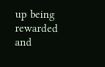up being rewarded and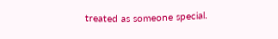treated as someone special.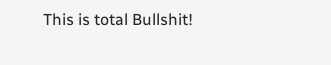This is total Bullshit!